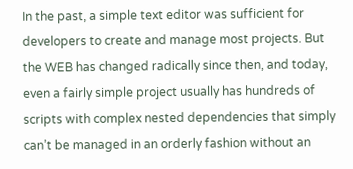In the past, a simple text editor was sufficient for developers to create and manage most projects. But the WEB has changed radically since then, and today, even a fairly simple project usually has hundreds of scripts with complex nested dependencies that simply can’t be managed in an orderly fashion without an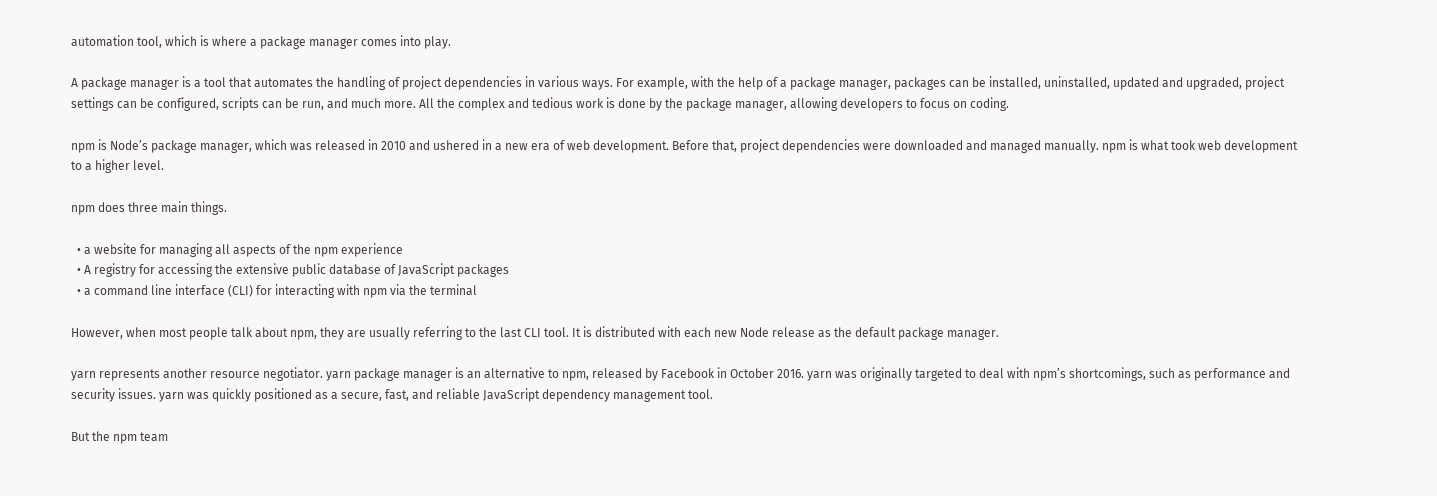automation tool, which is where a package manager comes into play.

A package manager is a tool that automates the handling of project dependencies in various ways. For example, with the help of a package manager, packages can be installed, uninstalled, updated and upgraded, project settings can be configured, scripts can be run, and much more. All the complex and tedious work is done by the package manager, allowing developers to focus on coding.

npm is Node’s package manager, which was released in 2010 and ushered in a new era of web development. Before that, project dependencies were downloaded and managed manually. npm is what took web development to a higher level.

npm does three main things.

  • a website for managing all aspects of the npm experience
  • A registry for accessing the extensive public database of JavaScript packages
  • a command line interface (CLI) for interacting with npm via the terminal

However, when most people talk about npm, they are usually referring to the last CLI tool. It is distributed with each new Node release as the default package manager.

yarn represents another resource negotiator. yarn package manager is an alternative to npm, released by Facebook in October 2016. yarn was originally targeted to deal with npm’s shortcomings, such as performance and security issues. yarn was quickly positioned as a secure, fast, and reliable JavaScript dependency management tool.

But the npm team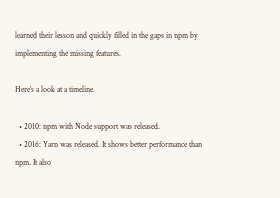learned their lesson and quickly filled in the gaps in npm by implementing the missing features.

Here’s a look at a timeline.

  • 2010: npm with Node support was released.
  • 2016: Yarn was released. It shows better performance than npm. It also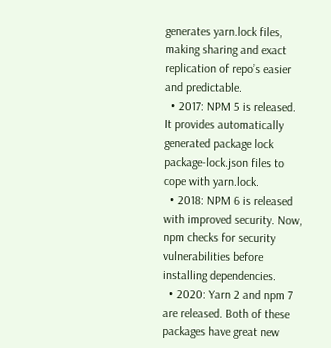generates yarn.lock files, making sharing and exact replication of repo’s easier and predictable.
  • 2017: NPM 5 is released. It provides automatically generated package lock package-lock.json files to cope with yarn.lock.
  • 2018: NPM 6 is released with improved security. Now, npm checks for security vulnerabilities before installing dependencies.
  • 2020: Yarn 2 and npm 7 are released. Both of these packages have great new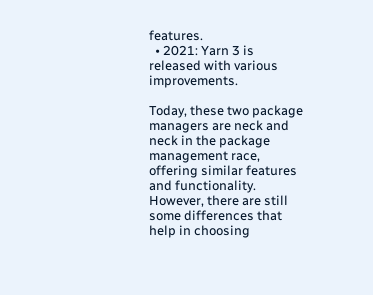features.
  • 2021: Yarn 3 is released with various improvements.

Today, these two package managers are neck and neck in the package management race, offering similar features and functionality. However, there are still some differences that help in choosing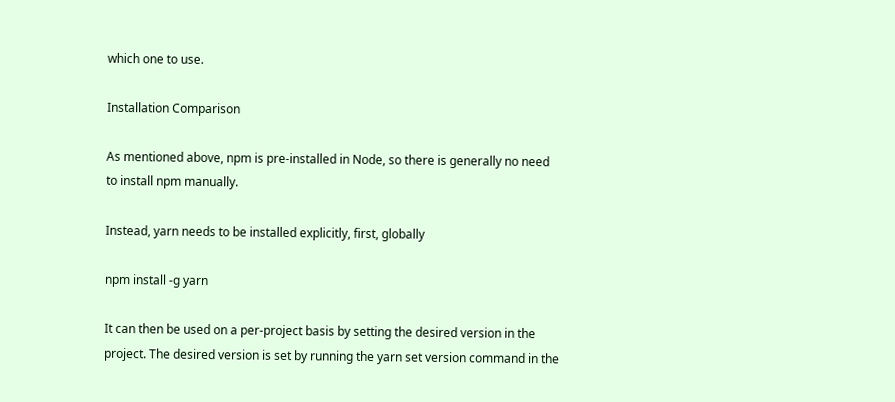which one to use.

Installation Comparison

As mentioned above, npm is pre-installed in Node, so there is generally no need to install npm manually.

Instead, yarn needs to be installed explicitly, first, globally

npm install -g yarn

It can then be used on a per-project basis by setting the desired version in the project. The desired version is set by running the yarn set version command in the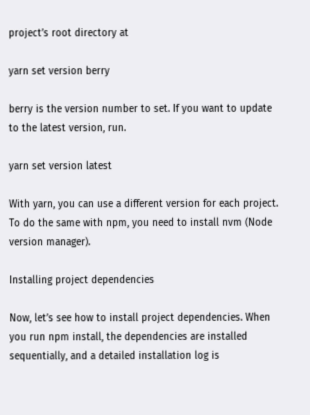project’s root directory at

yarn set version berry

berry is the version number to set. If you want to update to the latest version, run.

yarn set version latest

With yarn, you can use a different version for each project. To do the same with npm, you need to install nvm (Node version manager).

Installing project dependencies

Now, let’s see how to install project dependencies. When you run npm install, the dependencies are installed sequentially, and a detailed installation log is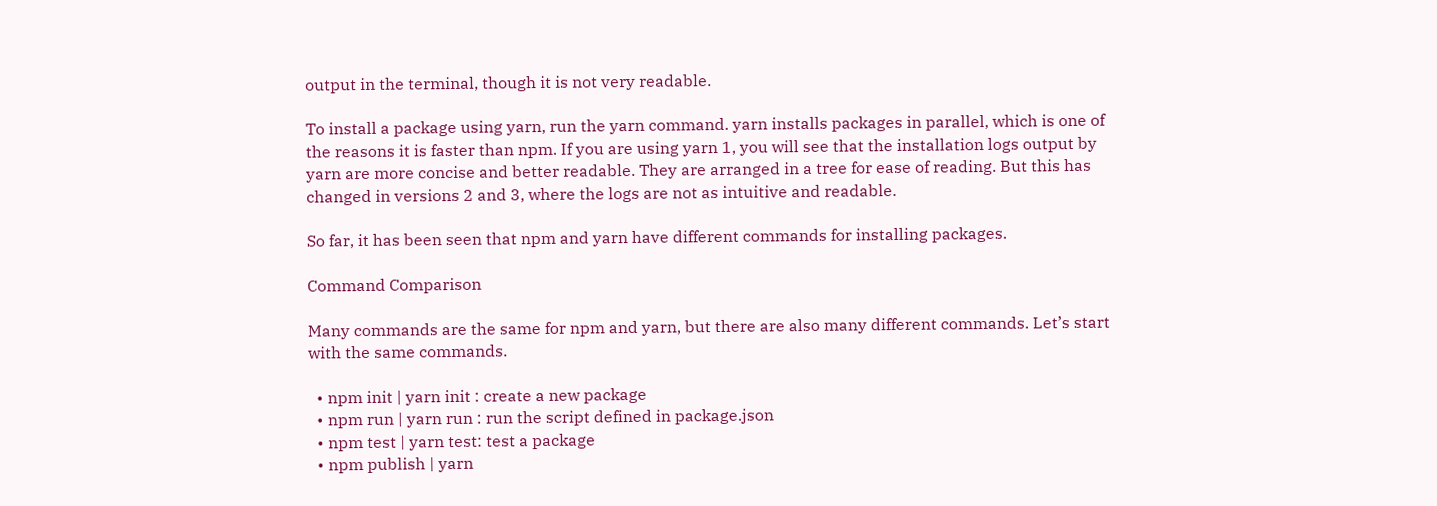output in the terminal, though it is not very readable.

To install a package using yarn, run the yarn command. yarn installs packages in parallel, which is one of the reasons it is faster than npm. If you are using yarn 1, you will see that the installation logs output by yarn are more concise and better readable. They are arranged in a tree for ease of reading. But this has changed in versions 2 and 3, where the logs are not as intuitive and readable.

So far, it has been seen that npm and yarn have different commands for installing packages.

Command Comparison

Many commands are the same for npm and yarn, but there are also many different commands. Let’s start with the same commands.

  • npm init | yarn init : create a new package
  • npm run | yarn run : run the script defined in package.json
  • npm test | yarn test: test a package
  • npm publish | yarn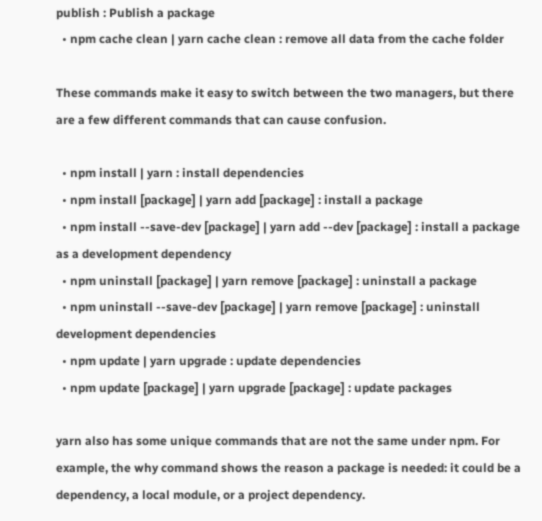publish : Publish a package
  • npm cache clean | yarn cache clean : remove all data from the cache folder

These commands make it easy to switch between the two managers, but there are a few different commands that can cause confusion.

  • npm install | yarn : install dependencies
  • npm install [package] | yarn add [package] : install a package
  • npm install --save-dev [package] | yarn add --dev [package] : install a package as a development dependency
  • npm uninstall [package] | yarn remove [package] : uninstall a package
  • npm uninstall --save-dev [package] | yarn remove [package] : uninstall development dependencies
  • npm update | yarn upgrade : update dependencies
  • npm update [package] | yarn upgrade [package] : update packages

yarn also has some unique commands that are not the same under npm. For example, the why command shows the reason a package is needed: it could be a dependency, a local module, or a project dependency.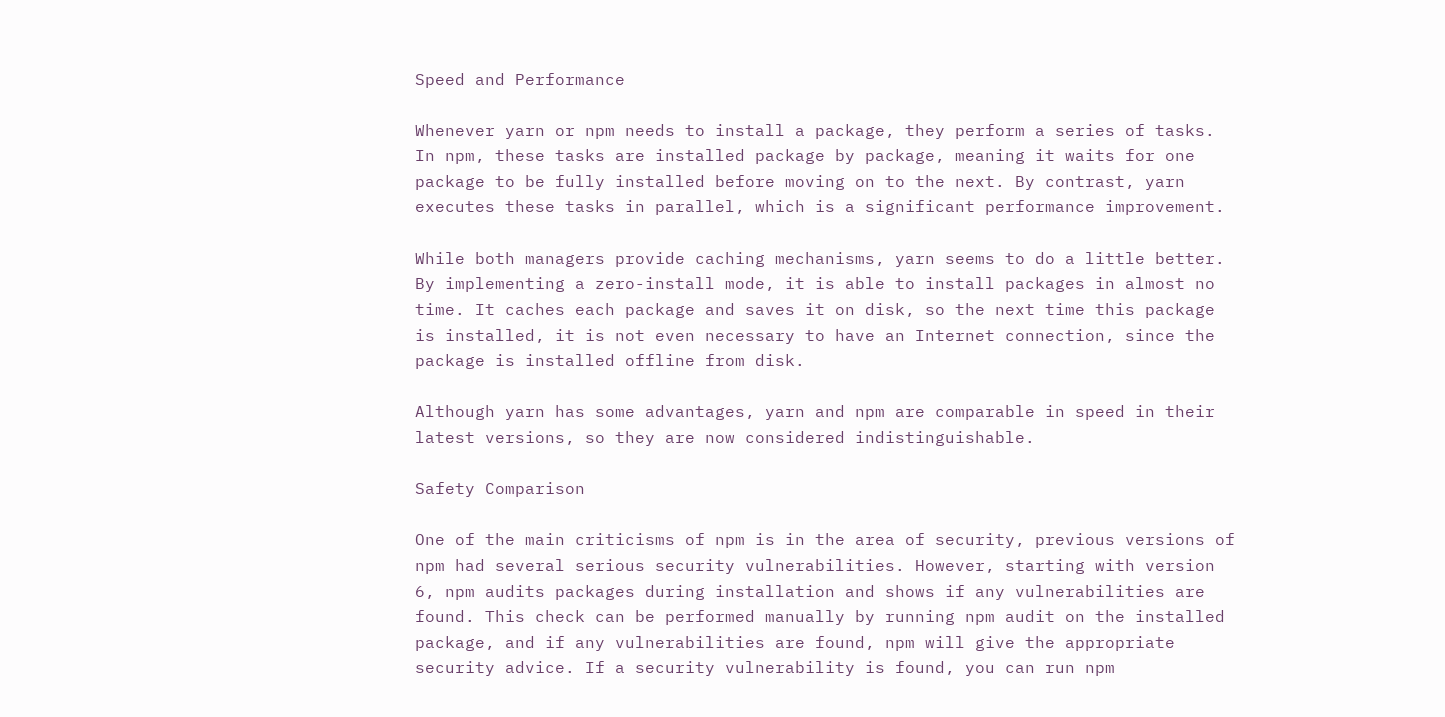Speed and Performance

Whenever yarn or npm needs to install a package, they perform a series of tasks. In npm, these tasks are installed package by package, meaning it waits for one package to be fully installed before moving on to the next. By contrast, yarn executes these tasks in parallel, which is a significant performance improvement.

While both managers provide caching mechanisms, yarn seems to do a little better. By implementing a zero-install mode, it is able to install packages in almost no time. It caches each package and saves it on disk, so the next time this package is installed, it is not even necessary to have an Internet connection, since the package is installed offline from disk.

Although yarn has some advantages, yarn and npm are comparable in speed in their latest versions, so they are now considered indistinguishable.

Safety Comparison

One of the main criticisms of npm is in the area of security, previous versions of npm had several serious security vulnerabilities. However, starting with version 6, npm audits packages during installation and shows if any vulnerabilities are found. This check can be performed manually by running npm audit on the installed package, and if any vulnerabilities are found, npm will give the appropriate security advice. If a security vulnerability is found, you can run npm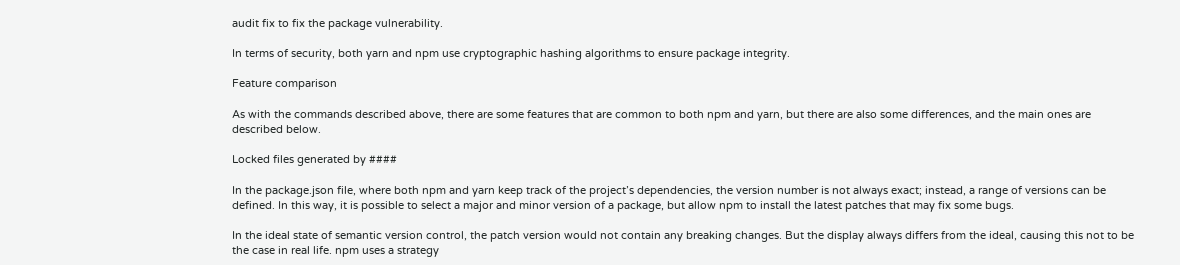audit fix to fix the package vulnerability.

In terms of security, both yarn and npm use cryptographic hashing algorithms to ensure package integrity.

Feature comparison

As with the commands described above, there are some features that are common to both npm and yarn, but there are also some differences, and the main ones are described below.

Locked files generated by ####

In the package.json file, where both npm and yarn keep track of the project’s dependencies, the version number is not always exact; instead, a range of versions can be defined. In this way, it is possible to select a major and minor version of a package, but allow npm to install the latest patches that may fix some bugs.

In the ideal state of semantic version control, the patch version would not contain any breaking changes. But the display always differs from the ideal, causing this not to be the case in real life. npm uses a strategy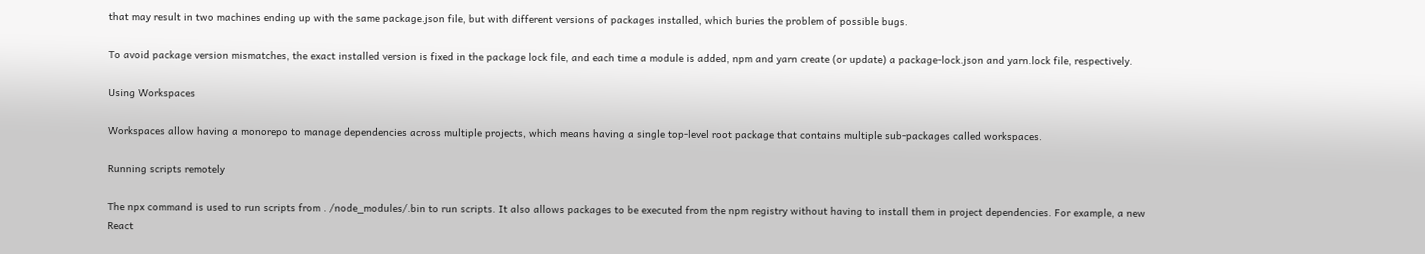that may result in two machines ending up with the same package.json file, but with different versions of packages installed, which buries the problem of possible bugs.

To avoid package version mismatches, the exact installed version is fixed in the package lock file, and each time a module is added, npm and yarn create (or update) a package-lock.json and yarn.lock file, respectively.

Using Workspaces

Workspaces allow having a monorepo to manage dependencies across multiple projects, which means having a single top-level root package that contains multiple sub-packages called workspaces.

Running scripts remotely

The npx command is used to run scripts from . /node_modules/.bin to run scripts. It also allows packages to be executed from the npm registry without having to install them in project dependencies. For example, a new React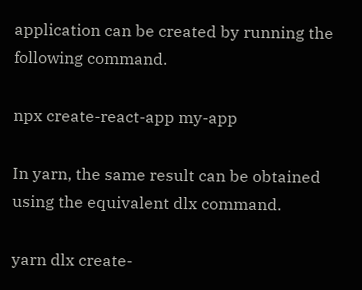application can be created by running the following command.

npx create-react-app my-app

In yarn, the same result can be obtained using the equivalent dlx command.

yarn dlx create-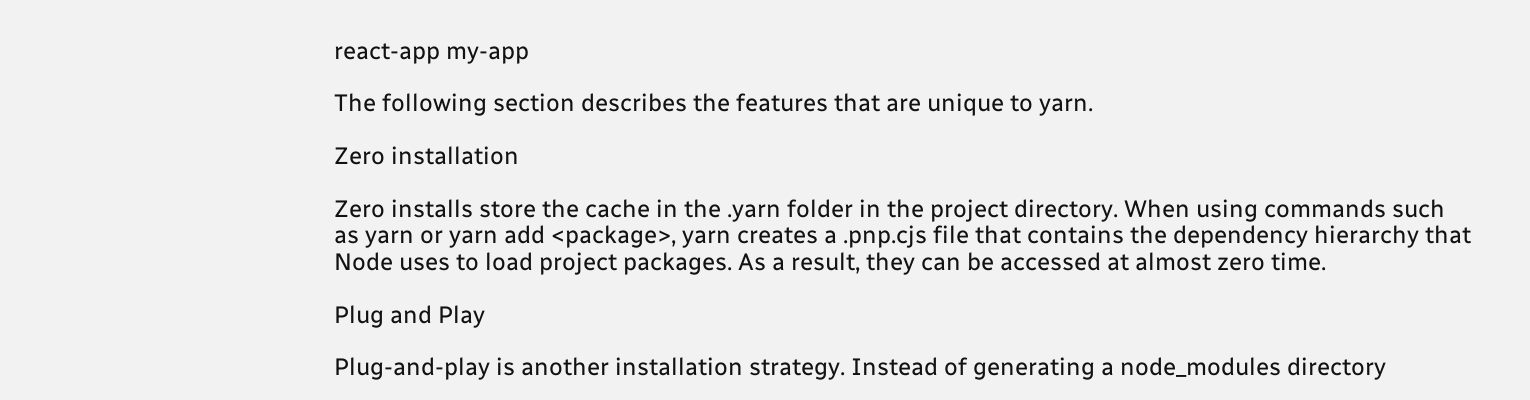react-app my-app

The following section describes the features that are unique to yarn.

Zero installation

Zero installs store the cache in the .yarn folder in the project directory. When using commands such as yarn or yarn add <package>, yarn creates a .pnp.cjs file that contains the dependency hierarchy that Node uses to load project packages. As a result, they can be accessed at almost zero time.

Plug and Play

Plug-and-play is another installation strategy. Instead of generating a node_modules directory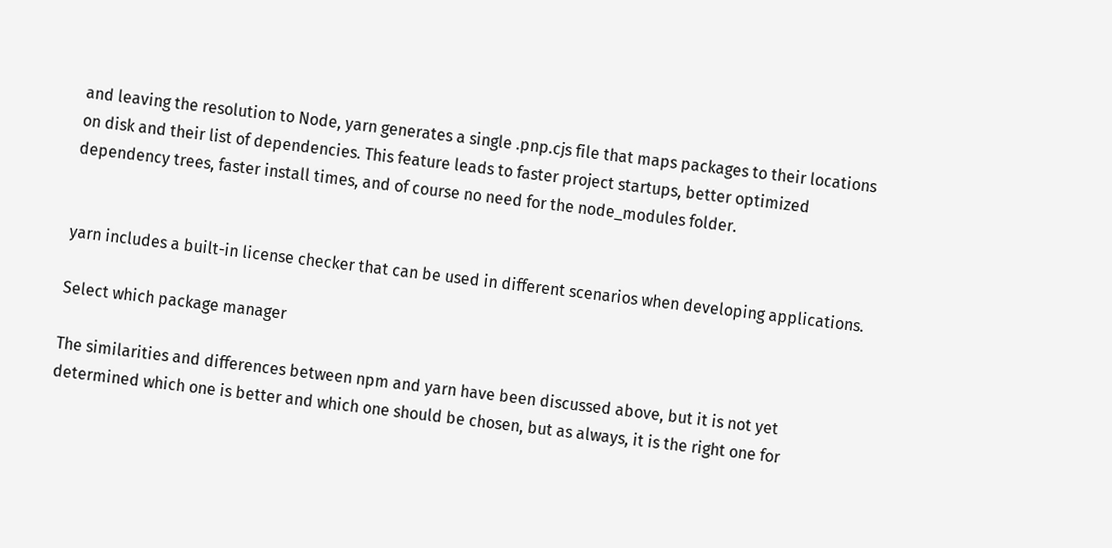and leaving the resolution to Node, yarn generates a single .pnp.cjs file that maps packages to their locations on disk and their list of dependencies. This feature leads to faster project startups, better optimized dependency trees, faster install times, and of course no need for the node_modules folder.


yarn includes a built-in license checker that can be used in different scenarios when developing applications.

Select which package manager

The similarities and differences between npm and yarn have been discussed above, but it is not yet determined which one is better and which one should be chosen, but as always, it is the right one for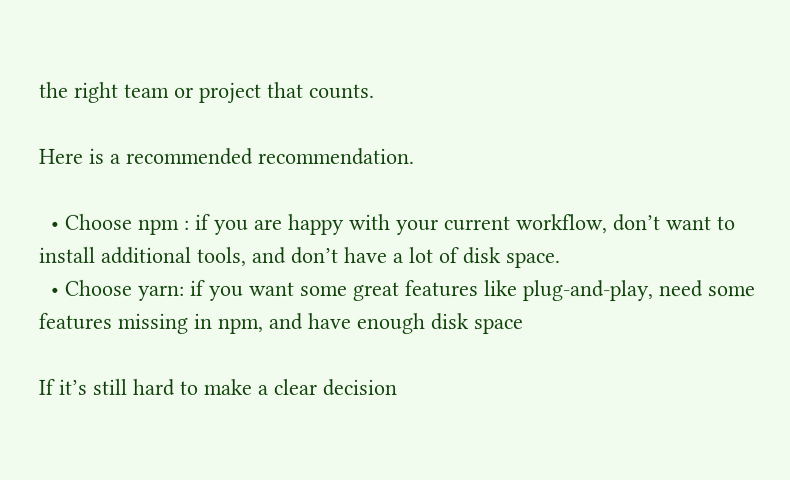the right team or project that counts.

Here is a recommended recommendation.

  • Choose npm : if you are happy with your current workflow, don’t want to install additional tools, and don’t have a lot of disk space.
  • Choose yarn: if you want some great features like plug-and-play, need some features missing in npm, and have enough disk space

If it’s still hard to make a clear decision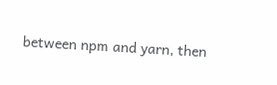between npm and yarn, then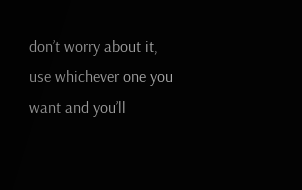don’t worry about it, use whichever one you want and you’ll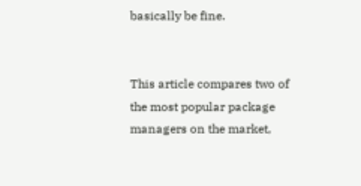basically be fine.


This article compares two of the most popular package managers on the market,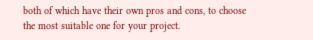both of which have their own pros and cons, to choose the most suitable one for your project.